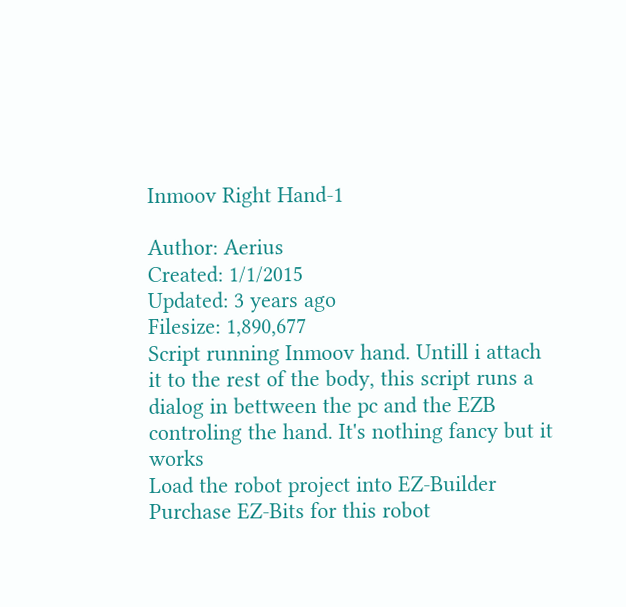Inmoov Right Hand-1

Author: Aerius
Created: 1/1/2015
Updated: 3 years ago
Filesize: 1,890,677
Script running Inmoov hand. Untill i attach it to the rest of the body, this script runs a dialog in bettween the pc and the EZB controling the hand. It's nothing fancy but it works
Load the robot project into EZ-Builder
Purchase EZ-Bits for this robot